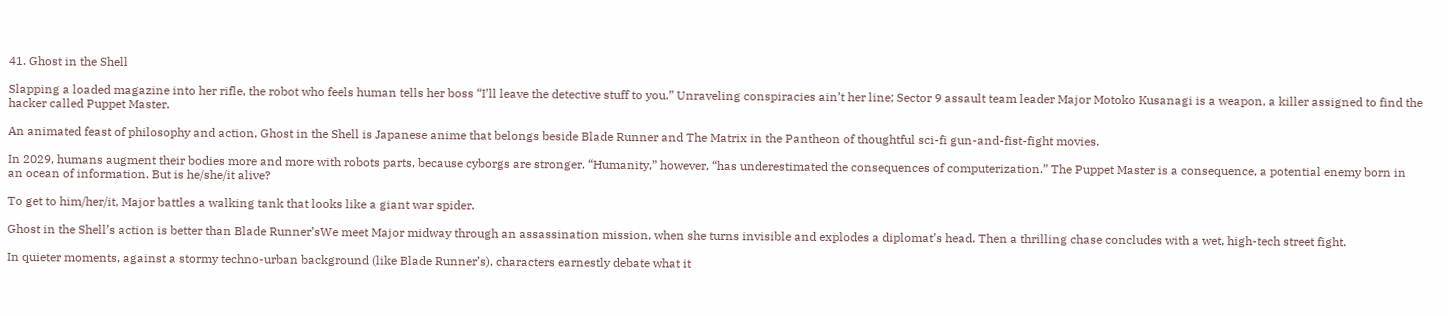41. Ghost in the Shell

Slapping a loaded magazine into her rifle, the robot who feels human tells her boss “I’ll leave the detective stuff to you.” Unraveling conspiracies ain’t her line; Sector 9 assault team leader Major Motoko Kusanagi is a weapon, a killer assigned to find the hacker called Puppet Master.

An animated feast of philosophy and action, Ghost in the Shell is Japanese anime that belongs beside Blade Runner and The Matrix in the Pantheon of thoughtful sci-fi gun-and-fist-fight movies.

In 2029, humans augment their bodies more and more with robots parts, because cyborgs are stronger. “Humanity,” however, “has underestimated the consequences of computerization.” The Puppet Master is a consequence, a potential enemy born in an ocean of information. But is he/she/it alive?

To get to him/her/it, Major battles a walking tank that looks like a giant war spider.

Ghost in the Shell’s action is better than Blade Runner’sWe meet Major midway through an assassination mission, when she turns invisible and explodes a diplomat’s head. Then a thrilling chase concludes with a wet, high-tech street fight.

In quieter moments, against a stormy techno-urban background (like Blade Runner’s), characters earnestly debate what it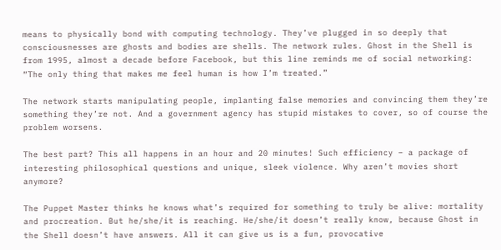means to physically bond with computing technology. They’ve plugged in so deeply that consciousnesses are ghosts and bodies are shells. The network rules. Ghost in the Shell is from 1995, almost a decade before Facebook, but this line reminds me of social networking: “The only thing that makes me feel human is how I’m treated.”

The network starts manipulating people, implanting false memories and convincing them they’re something they’re not. And a government agency has stupid mistakes to cover, so of course the problem worsens.

The best part? This all happens in an hour and 20 minutes! Such efficiency – a package of interesting philosophical questions and unique, sleek violence. Why aren’t movies short anymore?

The Puppet Master thinks he knows what’s required for something to truly be alive: mortality and procreation. But he/she/it is reaching. He/she/it doesn’t really know, because Ghost in the Shell doesn’t have answers. All it can give us is a fun, provocative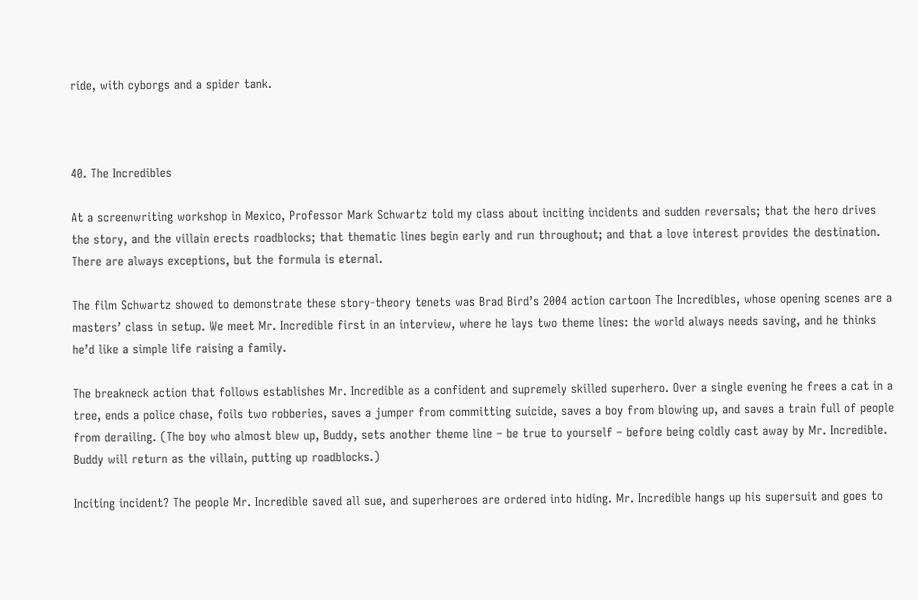ride, with cyborgs and a spider tank.



40. The Incredibles

At a screenwriting workshop in Mexico, Professor Mark Schwartz told my class about inciting incidents and sudden reversals; that the hero drives the story, and the villain erects roadblocks; that thematic lines begin early and run throughout; and that a love interest provides the destination. There are always exceptions, but the formula is eternal.

The film Schwartz showed to demonstrate these story-theory tenets was Brad Bird’s 2004 action cartoon The Incredibles, whose opening scenes are a masters’ class in setup. We meet Mr. Incredible first in an interview, where he lays two theme lines: the world always needs saving, and he thinks he’d like a simple life raising a family.

The breakneck action that follows establishes Mr. Incredible as a confident and supremely skilled superhero. Over a single evening he frees a cat in a tree, ends a police chase, foils two robberies, saves a jumper from committing suicide, saves a boy from blowing up, and saves a train full of people from derailing. (The boy who almost blew up, Buddy, sets another theme line – be true to yourself – before being coldly cast away by Mr. Incredible. Buddy will return as the villain, putting up roadblocks.)

Inciting incident? The people Mr. Incredible saved all sue, and superheroes are ordered into hiding. Mr. Incredible hangs up his supersuit and goes to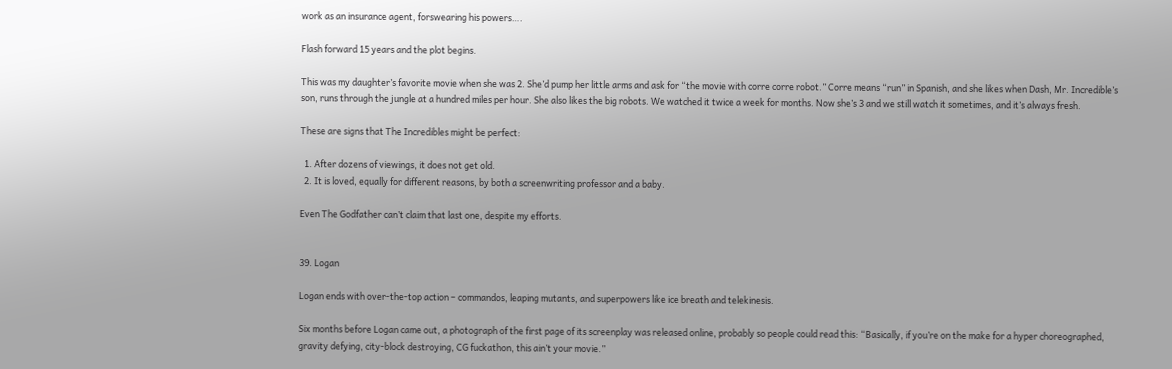work as an insurance agent, forswearing his powers….

Flash forward 15 years and the plot begins.

This was my daughter’s favorite movie when she was 2. She’d pump her little arms and ask for “the movie with corre corre robot.” Corre means “run” in Spanish, and she likes when Dash, Mr. Incredible’s son, runs through the jungle at a hundred miles per hour. She also likes the big robots. We watched it twice a week for months. Now she’s 3 and we still watch it sometimes, and it’s always fresh.

These are signs that The Incredibles might be perfect:

  1. After dozens of viewings, it does not get old.
  2. It is loved, equally for different reasons, by both a screenwriting professor and a baby.

Even The Godfather can’t claim that last one, despite my efforts.


39. Logan

Logan ends with over-the-top action – commandos, leaping mutants, and superpowers like ice breath and telekinesis.

Six months before Logan came out, a photograph of the first page of its screenplay was released online, probably so people could read this: “Basically, if you’re on the make for a hyper choreographed, gravity defying, city-block destroying, CG fuckathon, this ain’t your movie.”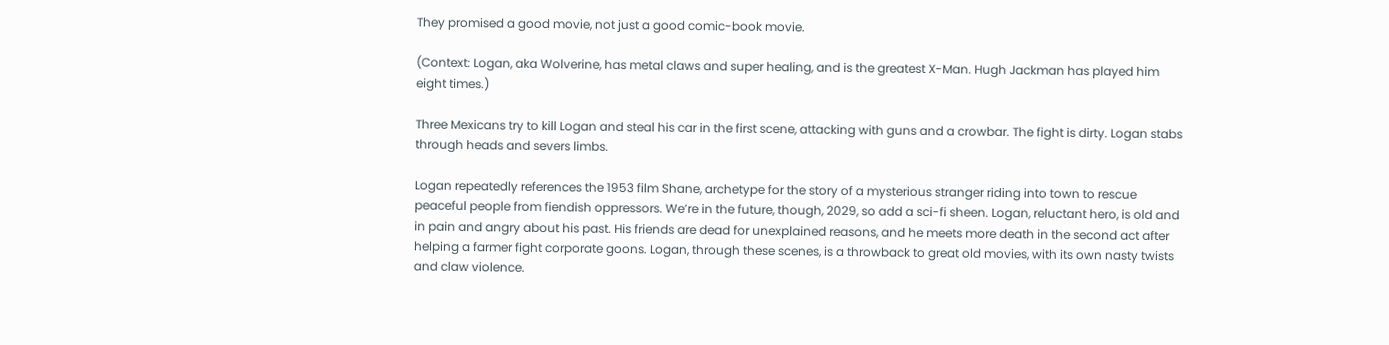They promised a good movie, not just a good comic-book movie.

(Context: Logan, aka Wolverine, has metal claws and super healing, and is the greatest X-Man. Hugh Jackman has played him eight times.)

Three Mexicans try to kill Logan and steal his car in the first scene, attacking with guns and a crowbar. The fight is dirty. Logan stabs through heads and severs limbs.

Logan repeatedly references the 1953 film Shane, archetype for the story of a mysterious stranger riding into town to rescue peaceful people from fiendish oppressors. We’re in the future, though, 2029, so add a sci-fi sheen. Logan, reluctant hero, is old and in pain and angry about his past. His friends are dead for unexplained reasons, and he meets more death in the second act after helping a farmer fight corporate goons. Logan, through these scenes, is a throwback to great old movies, with its own nasty twists and claw violence.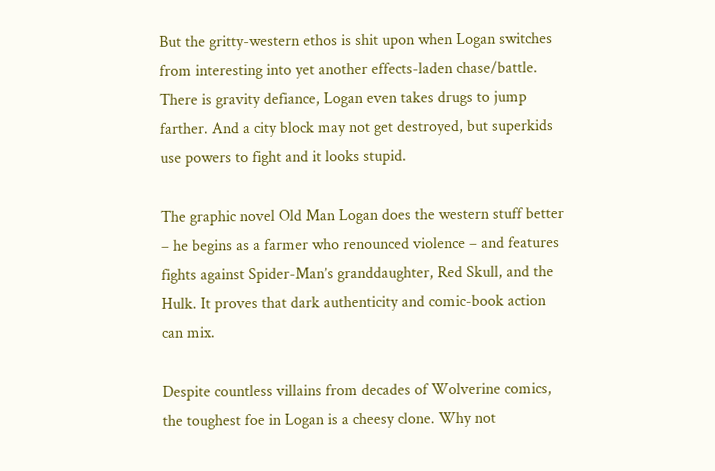But the gritty-western ethos is shit upon when Logan switches from interesting into yet another effects-laden chase/battle. There is gravity defiance, Logan even takes drugs to jump farther. And a city block may not get destroyed, but superkids use powers to fight and it looks stupid.

The graphic novel Old Man Logan does the western stuff better – he begins as a farmer who renounced violence – and features fights against Spider-Man’s granddaughter, Red Skull, and the Hulk. It proves that dark authenticity and comic-book action can mix.

Despite countless villains from decades of Wolverine comics, the toughest foe in Logan is a cheesy clone. Why not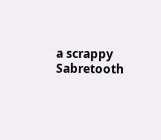a scrappy Sabretooth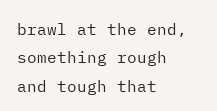brawl at the end, something rough and tough that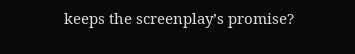keeps the screenplay’s promise?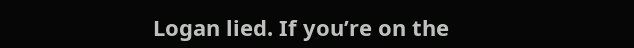Logan lied. If you’re on the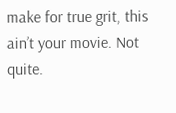make for true grit, this ain’t your movie. Not quite.